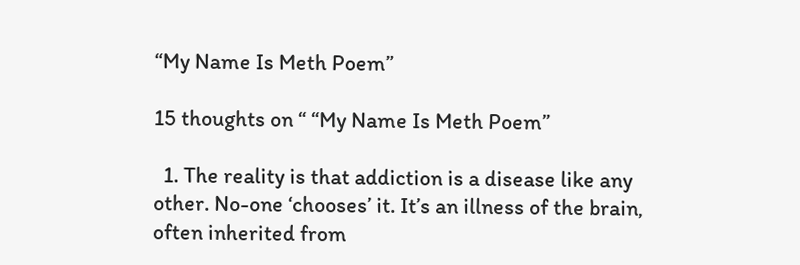“My Name Is Meth Poem”

15 thoughts on “ “My Name Is Meth Poem”

  1. The reality is that addiction is a disease like any other. No-one ‘chooses’ it. It’s an illness of the brain, often inherited from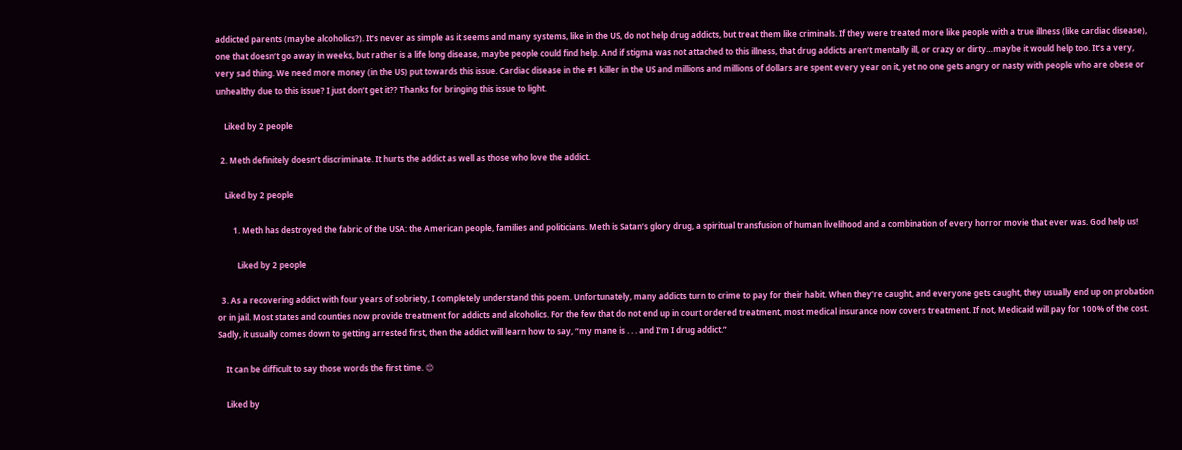addicted parents (maybe alcoholics?). It’s never as simple as it seems and many systems, like in the US, do not help drug addicts, but treat them like criminals. If they were treated more like people with a true illness (like cardiac disease), one that doesn’t go away in weeks, but rather is a life long disease, maybe people could find help. And if stigma was not attached to this illness, that drug addicts aren’t mentally ill, or crazy or dirty…maybe it would help too. It’s a very, very sad thing. We need more money (in the US) put towards this issue. Cardiac disease in the #1 killer in the US and millions and millions of dollars are spent every year on it, yet no one gets angry or nasty with people who are obese or unhealthy due to this issue? I just don’t get it?? Thanks for bringing this issue to light.

    Liked by 2 people

  2. Meth definitely doesn’t discriminate. It hurts the addict as well as those who love the addict.

    Liked by 2 people

        1. Meth has destroyed the fabric of the USA: the American people, families and politicians. Meth is Satan’s glory drug, a spiritual transfusion of human livelihood and a combination of every horror movie that ever was. God help us!

          Liked by 2 people

  3. As a recovering addict with four years of sobriety, I completely understand this poem. Unfortunately, many addicts turn to crime to pay for their habit. When they’re caught, and everyone gets caught, they usually end up on probation or in jail. Most states and counties now provide treatment for addicts and alcoholics. For the few that do not end up in court ordered treatment, most medical insurance now covers treatment. If not, Medicaid will pay for 100% of the cost. Sadly, it usually comes down to getting arrested first, then the addict will learn how to say, “my mane is . . . and I’m I drug addict.”

    It can be difficult to say those words the first time. 😊

    Liked by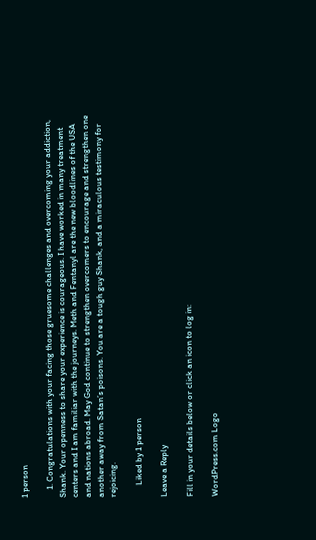1 person

    1. Congratulations with your facing those gruesome challenges and overcoming your addiction, Shank. Your openness to share your experience is courageous. I have worked in many treatment centers and I am familiar with the journeys. Meth and Fentanyl are the new bloodlines of the USA and nations abroad. May God continue to strengthen overcomers to encourage and strengthen one another away from Satan’s poisons. You are a tough guy Shank, and a miraculous testimony for rejoicing.

      Liked by 1 person

Leave a Reply

Fill in your details below or click an icon to log in:

WordPress.com Logo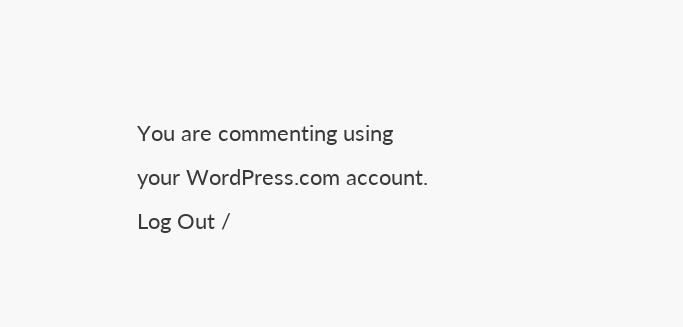You are commenting using your WordPress.com account. Log Out /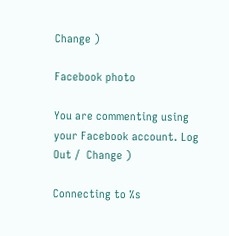Change )

Facebook photo

You are commenting using your Facebook account. Log Out /  Change )

Connecting to %s